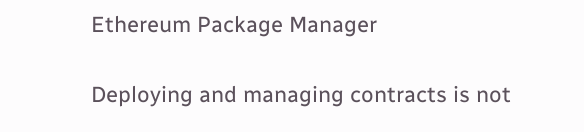Ethereum Package Manager

Deploying and managing contracts is not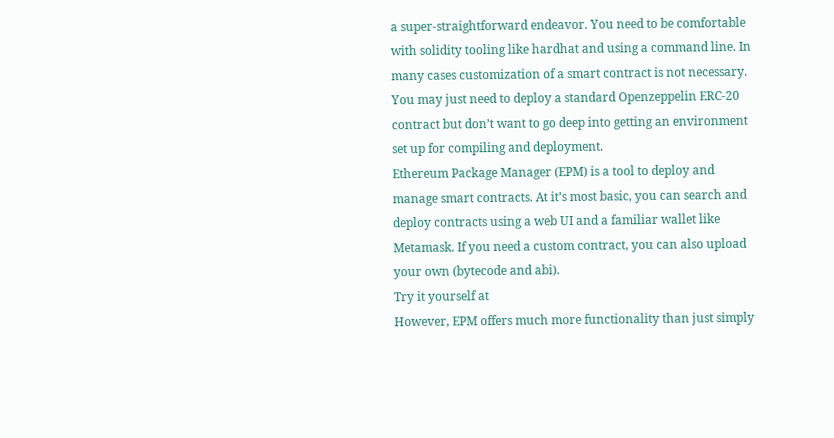a super-straightforward endeavor. You need to be comfortable with solidity tooling like hardhat and using a command line. In many cases customization of a smart contract is not necessary. You may just need to deploy a standard Openzeppelin ERC-20 contract but don’t want to go deep into getting an environment set up for compiling and deployment.
Ethereum Package Manager (EPM) is a tool to deploy and manage smart contracts. At it’s most basic, you can search and deploy contracts using a web UI and a familiar wallet like Metamask. If you need a custom contract, you can also upload your own (bytecode and abi).
Try it yourself at
However, EPM offers much more functionality than just simply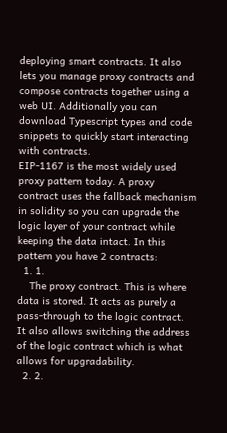deploying smart contracts. It also lets you manage proxy contracts and compose contracts together using a web UI. Additionally you can download Typescript types and code snippets to quickly start interacting with contracts.
EIP-1167 is the most widely used proxy pattern today. A proxy contract uses the fallback mechanism in solidity so you can upgrade the logic layer of your contract while keeping the data intact. In this pattern you have 2 contracts:
  1. 1.
    The proxy contract. This is where data is stored. It acts as purely a pass-through to the logic contract. It also allows switching the address of the logic contract which is what allows for upgradability.
  2. 2.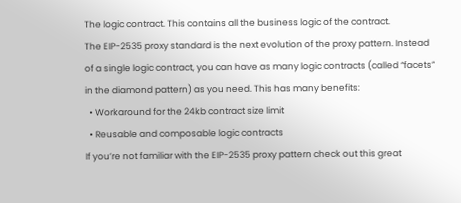The logic contract. This contains all the business logic of the contract.
The EIP-2535 proxy standard is the next evolution of the proxy pattern. Instead of a single logic contract, you can have as many logic contracts (called “facets” in the diamond pattern) as you need. This has many benefits:
  • Workaround for the 24kb contract size limit
  • Reusable and composable logic contracts
If you’re not familiar with the EIP-2535 proxy pattern check out this great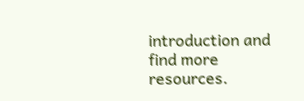introduction and find more resources.